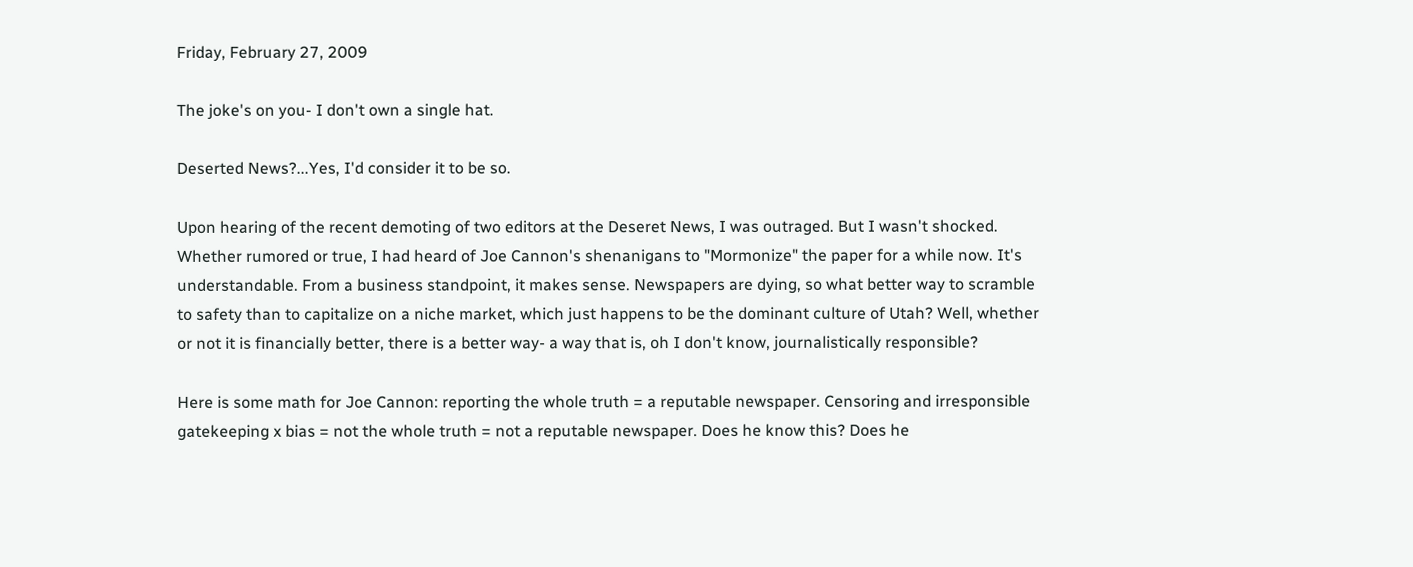Friday, February 27, 2009

The joke's on you- I don't own a single hat.

Deserted News?...Yes, I'd consider it to be so.

Upon hearing of the recent demoting of two editors at the Deseret News, I was outraged. But I wasn't shocked. Whether rumored or true, I had heard of Joe Cannon's shenanigans to "Mormonize" the paper for a while now. It's understandable. From a business standpoint, it makes sense. Newspapers are dying, so what better way to scramble to safety than to capitalize on a niche market, which just happens to be the dominant culture of Utah? Well, whether or not it is financially better, there is a better way- a way that is, oh I don't know, journalistically responsible?

Here is some math for Joe Cannon: reporting the whole truth = a reputable newspaper. Censoring and irresponsible gatekeeping x bias = not the whole truth = not a reputable newspaper. Does he know this? Does he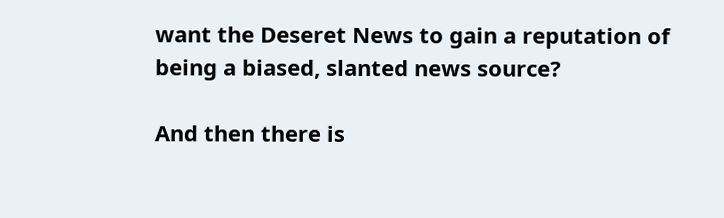want the Deseret News to gain a reputation of being a biased, slanted news source?

And then there is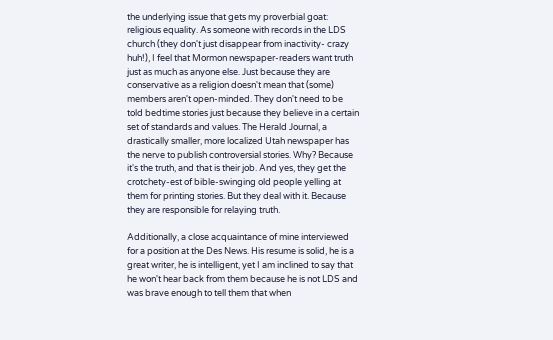the underlying issue that gets my proverbial goat: religious equality. As someone with records in the LDS church (they don't just disappear from inactivity- crazy huh!), I feel that Mormon newspaper-readers want truth just as much as anyone else. Just because they are conservative as a religion doesn't mean that (some) members aren't open-minded. They don't need to be told bedtime stories just because they believe in a certain set of standards and values. The Herald Journal, a drastically smaller, more localized Utah newspaper has the nerve to publish controversial stories. Why? Because it's the truth, and that is their job. And yes, they get the crotchety-est of bible-swinging old people yelling at them for printing stories. But they deal with it. Because they are responsible for relaying truth.

Additionally, a close acquaintance of mine interviewed for a position at the Des News. His resume is solid, he is a great writer, he is intelligent, yet I am inclined to say that he won't hear back from them because he is not LDS and was brave enough to tell them that when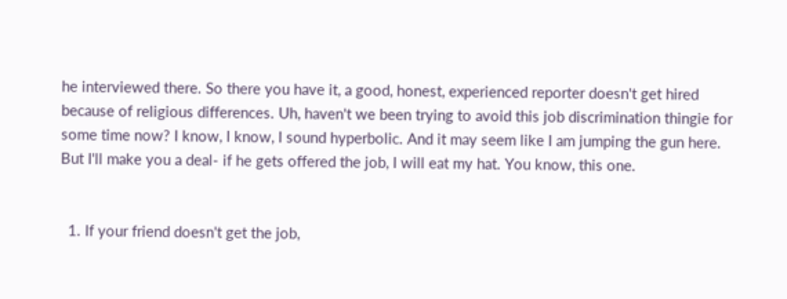he interviewed there. So there you have it, a good, honest, experienced reporter doesn't get hired because of religious differences. Uh, haven't we been trying to avoid this job discrimination thingie for some time now? I know, I know, I sound hyperbolic. And it may seem like I am jumping the gun here. But I'll make you a deal- if he gets offered the job, I will eat my hat. You know, this one.


  1. If your friend doesn't get the job,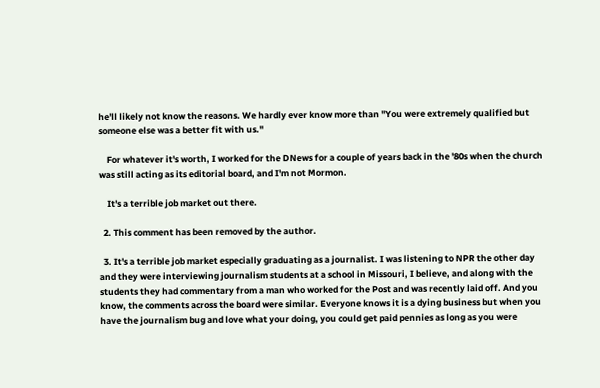he'll likely not know the reasons. We hardly ever know more than "You were extremely qualified but someone else was a better fit with us."

    For whatever it's worth, I worked for the DNews for a couple of years back in the '80s when the church was still acting as its editorial board, and I'm not Mormon.

    It's a terrible job market out there.

  2. This comment has been removed by the author.

  3. It's a terrible job market especially graduating as a journalist. I was listening to NPR the other day and they were interviewing journalism students at a school in Missouri, I believe, and along with the students they had commentary from a man who worked for the Post and was recently laid off. And you know, the comments across the board were similar. Everyone knows it is a dying business but when you have the journalism bug and love what your doing, you could get paid pennies as long as you were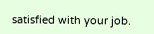satisfied with your job.